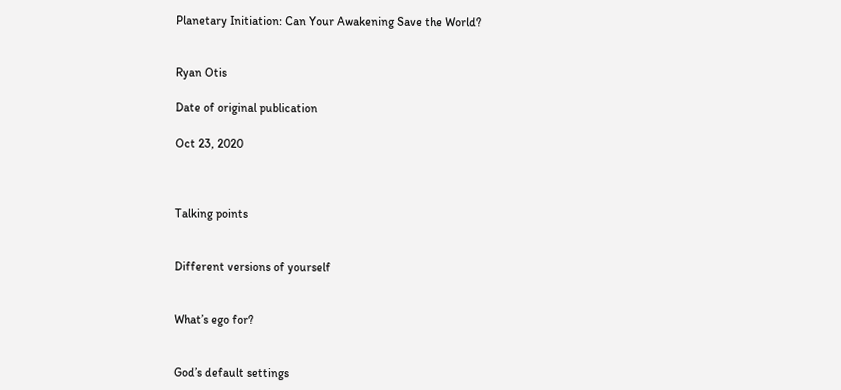Planetary Initiation: Can Your Awakening Save the World?


Ryan Otis

Date of original publication

Oct 23, 2020



Talking points


Different versions of yourself


What’s ego for?


God’s default settings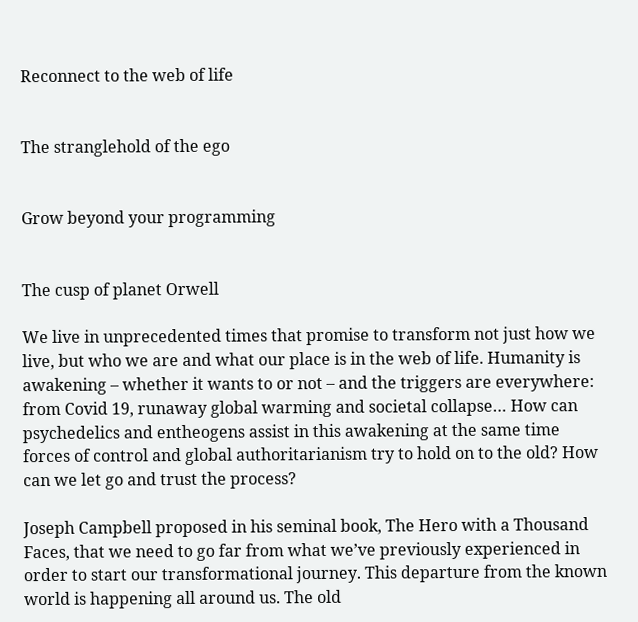Reconnect to the web of life


The stranglehold of the ego


Grow beyond your programming


The cusp of planet Orwell

We live in unprecedented times that promise to transform not just how we live, but who we are and what our place is in the web of life. Humanity is awakening – whether it wants to or not – and the triggers are everywhere: from Covid 19, runaway global warming and societal collapse… How can psychedelics and entheogens assist in this awakening at the same time forces of control and global authoritarianism try to hold on to the old? How can we let go and trust the process?

Joseph Campbell proposed in his seminal book, The Hero with a Thousand Faces, that we need to go far from what we’ve previously experienced in order to start our transformational journey. This departure from the known world is happening all around us. The old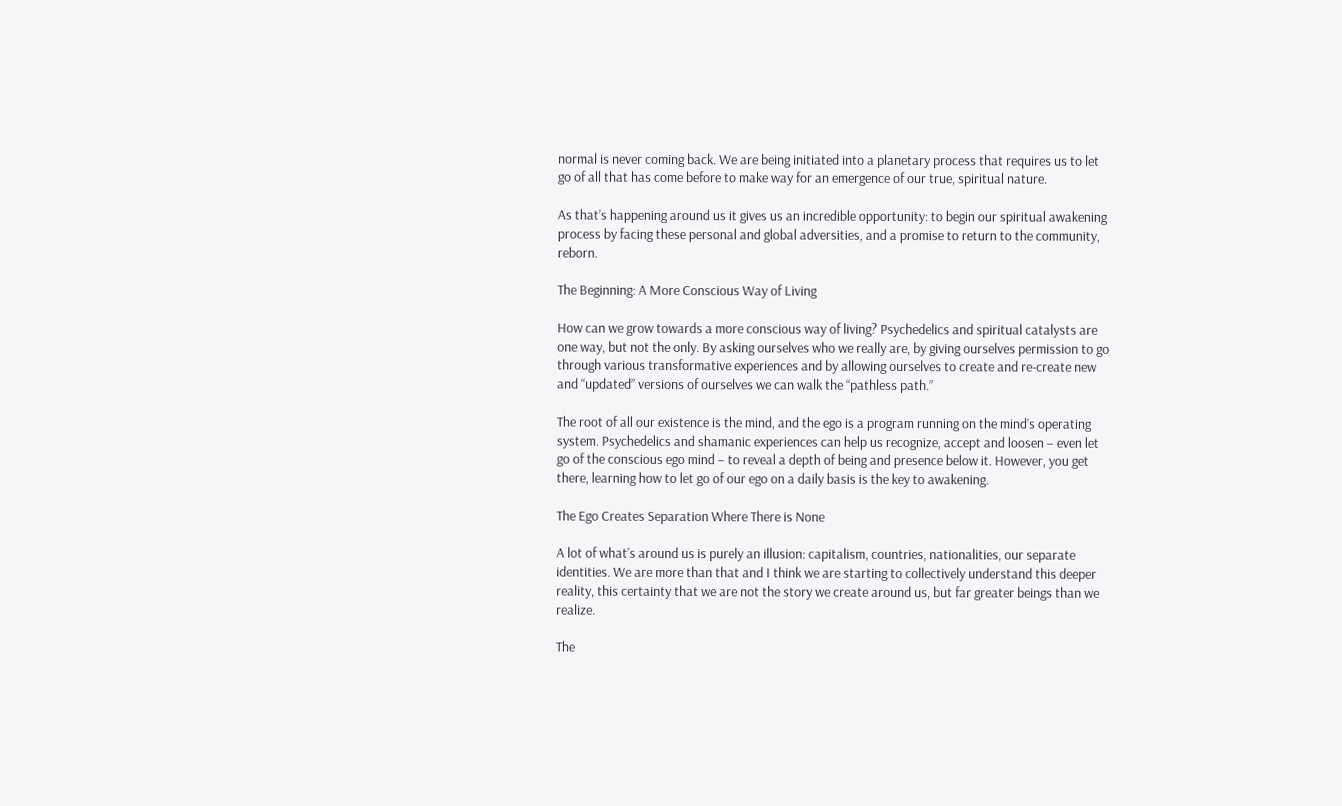normal is never coming back. We are being initiated into a planetary process that requires us to let go of all that has come before to make way for an emergence of our true, spiritual nature.

As that’s happening around us it gives us an incredible opportunity: to begin our spiritual awakening process by facing these personal and global adversities, and a promise to return to the community, reborn.

The Beginning: A More Conscious Way of Living

How can we grow towards a more conscious way of living? Psychedelics and spiritual catalysts are one way, but not the only. By asking ourselves who we really are, by giving ourselves permission to go through various transformative experiences and by allowing ourselves to create and re-create new and “updated” versions of ourselves we can walk the “pathless path.”

The root of all our existence is the mind, and the ego is a program running on the mind’s operating system. Psychedelics and shamanic experiences can help us recognize, accept and loosen – even let go of the conscious ego mind – to reveal a depth of being and presence below it. However, you get there, learning how to let go of our ego on a daily basis is the key to awakening.

The Ego Creates Separation Where There is None

A lot of what’s around us is purely an illusion: capitalism, countries, nationalities, our separate identities. We are more than that and I think we are starting to collectively understand this deeper reality, this certainty that we are not the story we create around us, but far greater beings than we realize.

The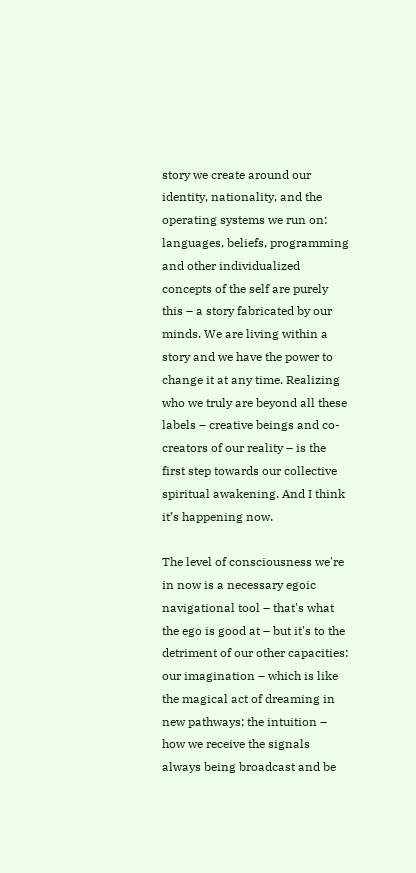story we create around our identity, nationality, and the operating systems we run on: languages, beliefs, programming and other individualized concepts of the self are purely this – a story fabricated by our minds. We are living within a story and we have the power to change it at any time. Realizing who we truly are beyond all these labels – creative beings and co-creators of our reality – is the first step towards our collective spiritual awakening. And I think it’s happening now.

The level of consciousness we're in now is a necessary egoic navigational tool – that's what the ego is good at – but it's to the detriment of our other capacities: our imagination – which is like the magical act of dreaming in new pathways; the intuition – how we receive the signals always being broadcast and be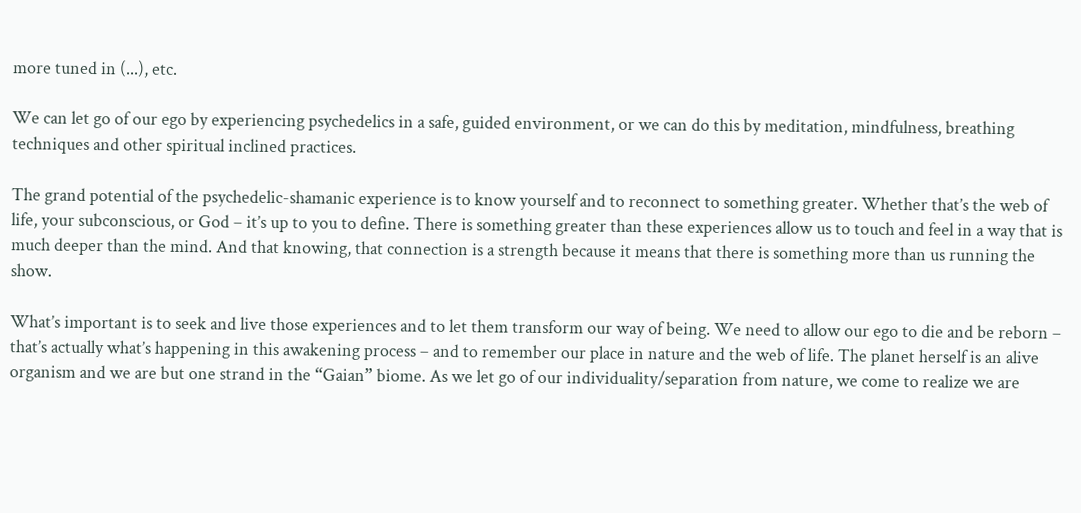more tuned in (...), etc.

We can let go of our ego by experiencing psychedelics in a safe, guided environment, or we can do this by meditation, mindfulness, breathing techniques and other spiritual inclined practices.

The grand potential of the psychedelic-shamanic experience is to know yourself and to reconnect to something greater. Whether that’s the web of life, your subconscious, or God – it’s up to you to define. There is something greater than these experiences allow us to touch and feel in a way that is much deeper than the mind. And that knowing, that connection is a strength because it means that there is something more than us running the show.

What’s important is to seek and live those experiences and to let them transform our way of being. We need to allow our ego to die and be reborn – that’s actually what’s happening in this awakening process – and to remember our place in nature and the web of life. The planet herself is an alive organism and we are but one strand in the “Gaian” biome. As we let go of our individuality/separation from nature, we come to realize we are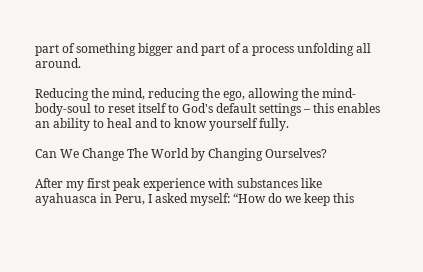part of something bigger and part of a process unfolding all around.

Reducing the mind, reducing the ego, allowing the mind-body-soul to reset itself to God's default settings – this enables an ability to heal and to know yourself fully.

Can We Change The World by Changing Ourselves?

After my first peak experience with substances like ayahuasca in Peru, I asked myself: “How do we keep this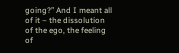going?” And I meant all of it – the dissolution of the ego, the feeling of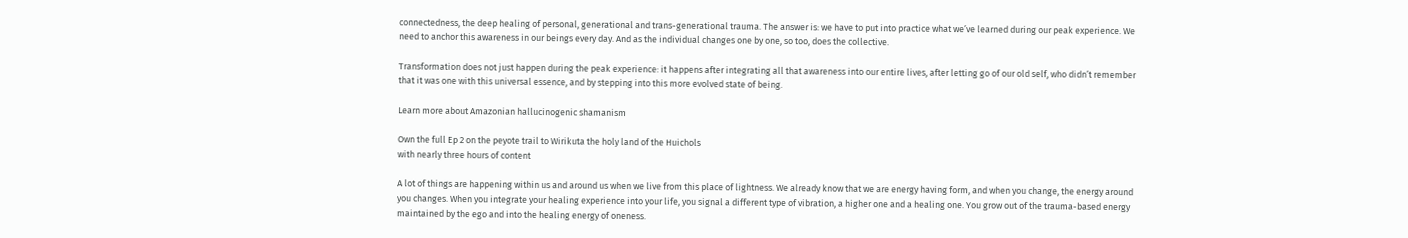connectedness, the deep healing of personal, generational and trans-generational trauma. The answer is: we have to put into practice what we’ve learned during our peak experience. We need to anchor this awareness in our beings every day. And as the individual changes one by one, so too, does the collective.

Transformation does not just happen during the peak experience: it happens after integrating all that awareness into our entire lives, after letting go of our old self, who didn’t remember that it was one with this universal essence, and by stepping into this more evolved state of being.

Learn more about Amazonian hallucinogenic shamanism

Own the full Ep 2 on the peyote trail to Wirikuta the holy land of the Huichols
with nearly three hours of content

A lot of things are happening within us and around us when we live from this place of lightness. We already know that we are energy having form, and when you change, the energy around you changes. When you integrate your healing experience into your life, you signal a different type of vibration, a higher one and a healing one. You grow out of the trauma-based energy maintained by the ego and into the healing energy of oneness.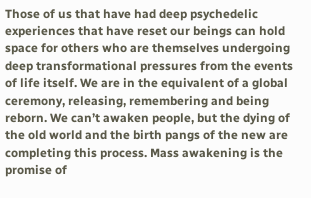Those of us that have had deep psychedelic experiences that have reset our beings can hold space for others who are themselves undergoing deep transformational pressures from the events of life itself. We are in the equivalent of a global ceremony, releasing, remembering and being reborn. We can’t awaken people, but the dying of the old world and the birth pangs of the new are completing this process. Mass awakening is the promise of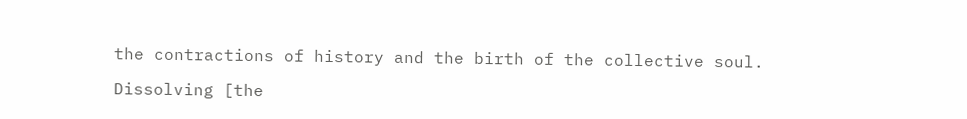the contractions of history and the birth of the collective soul.

Dissolving [the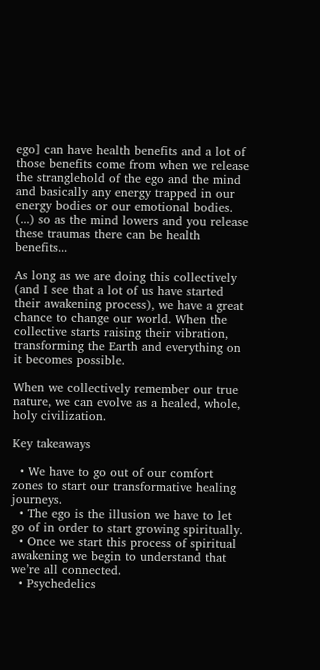ego] can have health benefits and a lot of those benefits come from when we release the stranglehold of the ego and the mind and basically any energy trapped in our energy bodies or our emotional bodies. (...) so as the mind lowers and you release these traumas there can be health benefits...

As long as we are doing this collectively (and I see that a lot of us have started their awakening process), we have a great chance to change our world. When the collective starts raising their vibration, transforming the Earth and everything on it becomes possible.

When we collectively remember our true nature, we can evolve as a healed, whole, holy civilization.

Key takeaways

  • We have to go out of our comfort zones to start our transformative healing journeys.
  • The ego is the illusion we have to let go of in order to start growing spiritually.
  • Once we start this process of spiritual awakening we begin to understand that we’re all connected.
  • Psychedelics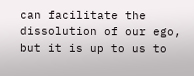can facilitate the dissolution of our ego, but it is up to us to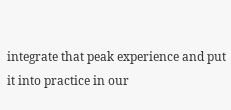integrate that peak experience and put it into practice in our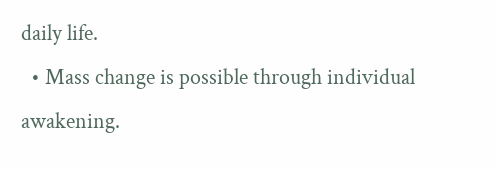daily life.
  • Mass change is possible through individual awakening.